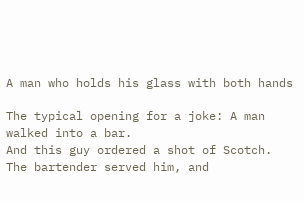A man who holds his glass with both hands

The typical opening for a joke: A man walked into a bar.
And this guy ordered a shot of Scotch.
The bartender served him, and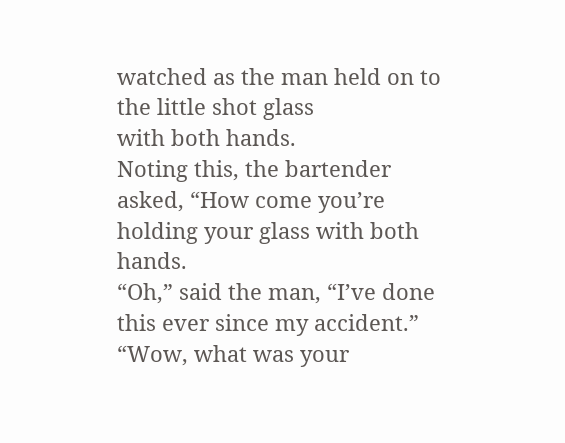watched as the man held on to the little shot glass
with both hands.
Noting this, the bartender asked, “How come you’re holding your glass with both hands.
“Oh,” said the man, “I’ve done this ever since my accident.”
“Wow, what was your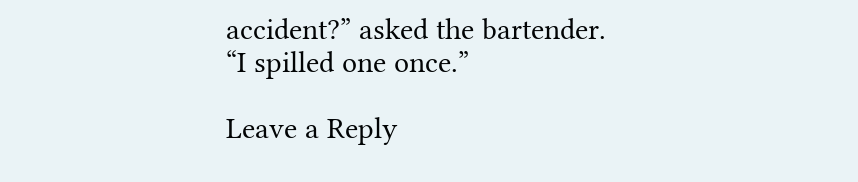accident?” asked the bartender.
“I spilled one once.”

Leave a Reply